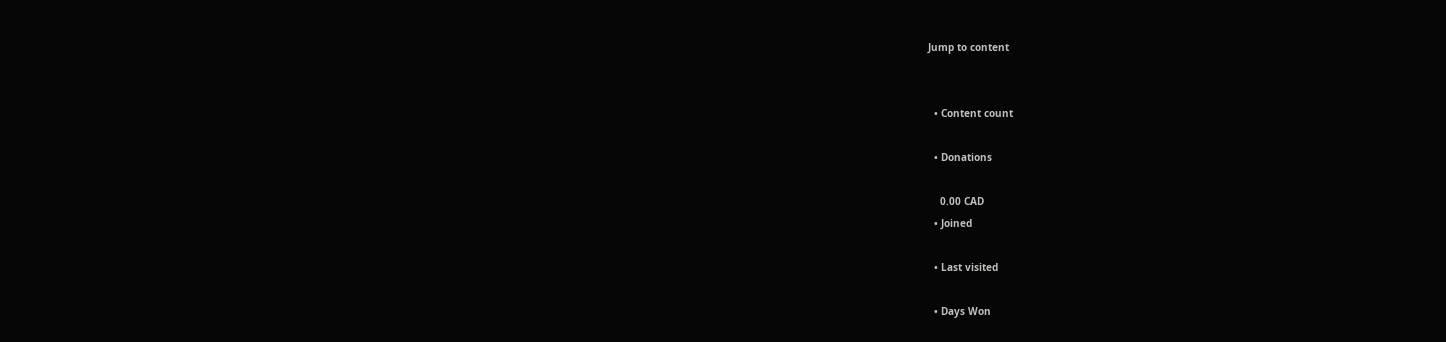Jump to content


  • Content count

  • Donations

    0.00 CAD
  • Joined

  • Last visited

  • Days Won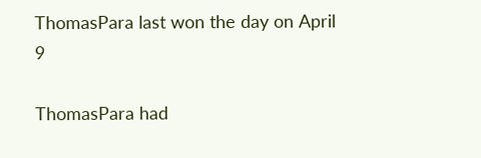ThomasPara last won the day on April 9

ThomasPara had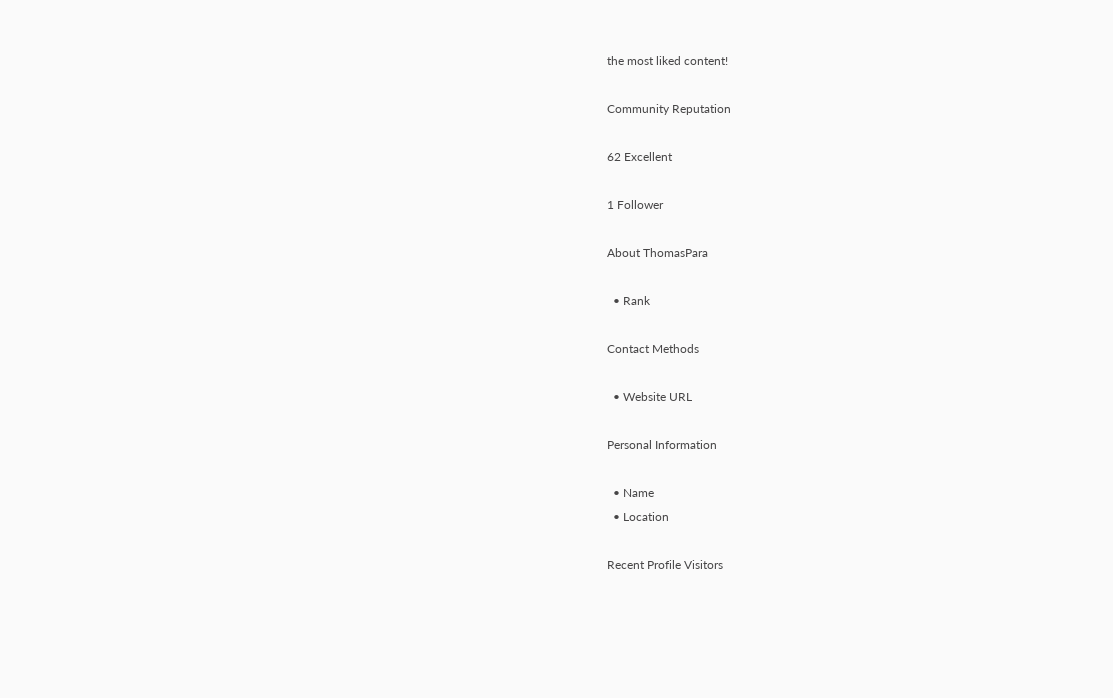the most liked content!

Community Reputation

62 Excellent

1 Follower

About ThomasPara

  • Rank

Contact Methods

  • Website URL

Personal Information

  • Name
  • Location

Recent Profile Visitors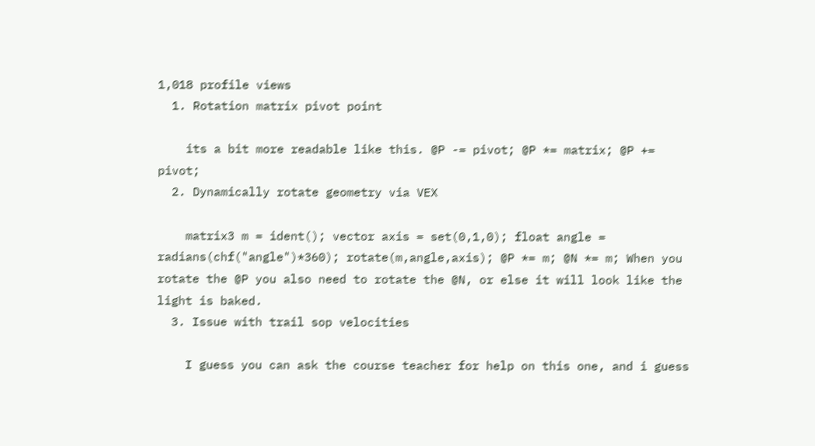1,018 profile views
  1. Rotation matrix pivot point

    its a bit more readable like this. @P -= pivot; @P *= matrix; @P += pivot;
  2. Dynamically rotate geometry via VEX

    matrix3 m = ident(); vector axis = set(0,1,0); float angle = radians(chf("angle")*360); rotate(m,angle,axis); @P *= m; @N *= m; When you rotate the @P you also need to rotate the @N, or else it will look like the light is baked.
  3. Issue with trail sop velocities

    I guess you can ask the course teacher for help on this one, and i guess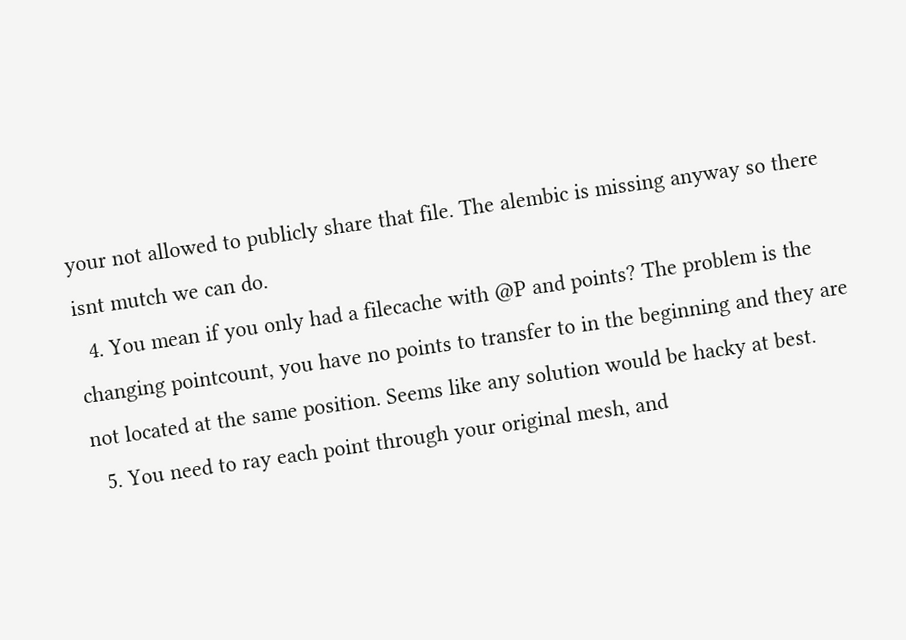your not allowed to publicly share that file. The alembic is missing anyway so there isnt mutch we can do.
  4. You mean if you only had a filecache with @P and points? The problem is the changing pointcount, you have no points to transfer to in the beginning and they are not located at the same position. Seems like any solution would be hacky at best.
  5. You need to ray each point through your original mesh, and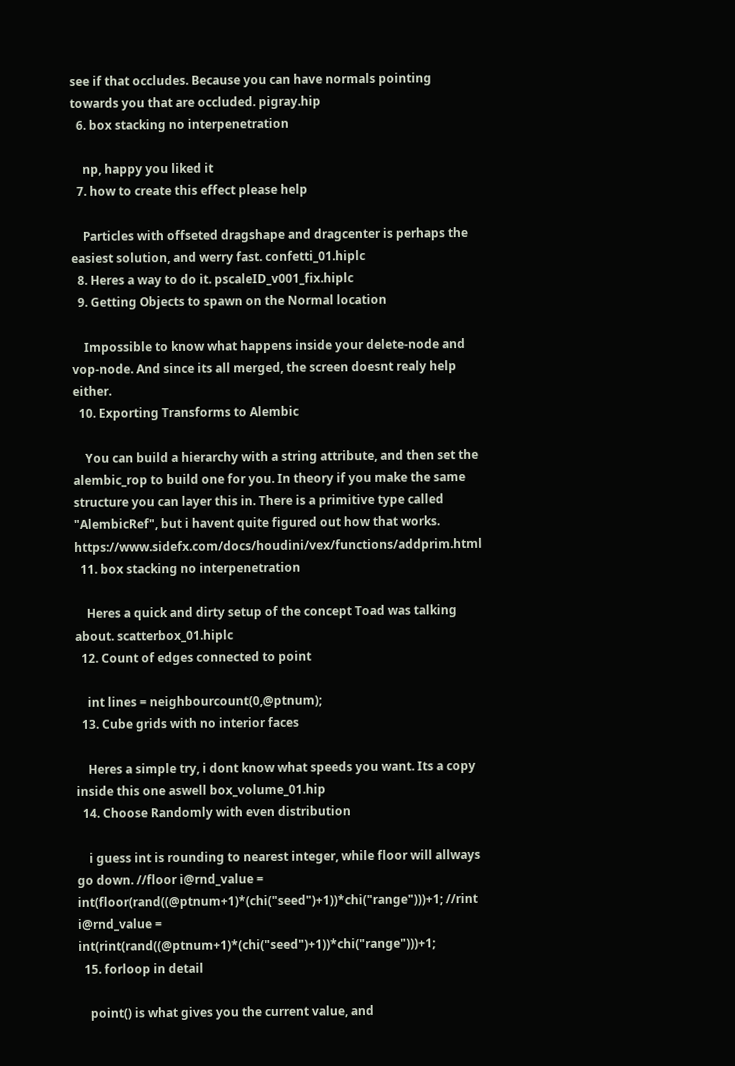see if that occludes. Because you can have normals pointing towards you that are occluded. pigray.hip
  6. box stacking no interpenetration

    np, happy you liked it
  7. how to create this effect please help

    Particles with offseted dragshape and dragcenter is perhaps the easiest solution, and werry fast. confetti_01.hiplc
  8. Heres a way to do it. pscaleID_v001_fix.hiplc
  9. Getting Objects to spawn on the Normal location

    Impossible to know what happens inside your delete-node and vop-node. And since its all merged, the screen doesnt realy help either.
  10. Exporting Transforms to Alembic

    You can build a hierarchy with a string attribute, and then set the alembic_rop to build one for you. In theory if you make the same structure you can layer this in. There is a primitive type called "AlembicRef", but i havent quite figured out how that works. https://www.sidefx.com/docs/houdini/vex/functions/addprim.html
  11. box stacking no interpenetration

    Heres a quick and dirty setup of the concept Toad was talking about. scatterbox_01.hiplc
  12. Count of edges connected to point

    int lines = neighbourcount(0,@ptnum);
  13. Cube grids with no interior faces

    Heres a simple try, i dont know what speeds you want. Its a copy inside this one aswell box_volume_01.hip
  14. Choose Randomly with even distribution

    i guess int is rounding to nearest integer, while floor will allways go down. //floor i@rnd_value = int(floor(rand((@ptnum+1)*(chi("seed")+1))*chi("range")))+1; //rint i@rnd_value = int(rint(rand((@ptnum+1)*(chi("seed")+1))*chi("range")))+1;
  15. forloop in detail

    point() is what gives you the current value, and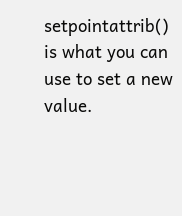setpointattrib() is what you can use to set a new value.